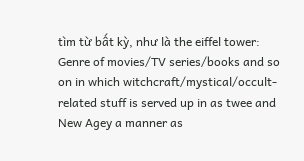tìm từ bất kỳ, như là the eiffel tower:
Genre of movies/TV series/books and so on in which witchcraft/mystical/occult-related stuff is served up in as twee and New Agey a manner as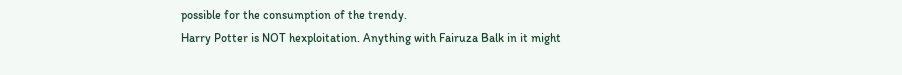possible for the consumption of the trendy.
Harry Potter is NOT hexploitation. Anything with Fairuza Balk in it might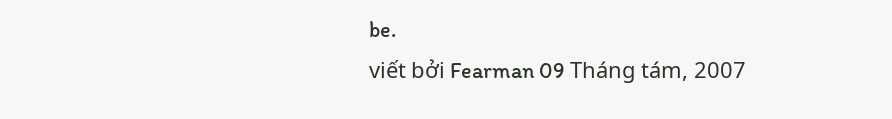be.
viết bởi Fearman 09 Tháng tám, 2007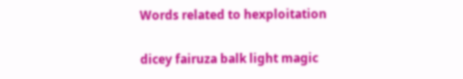Words related to hexploitation

dicey fairuza balk light magic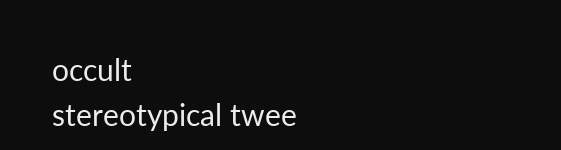occult stereotypical twee